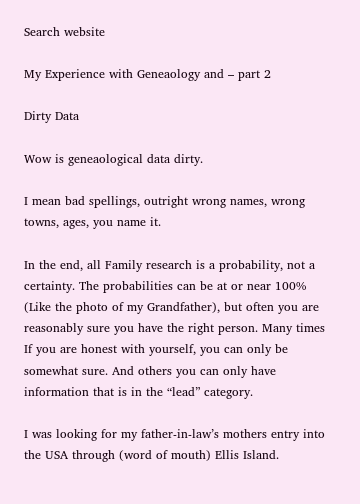Search website

My Experience with Geneaology and – part 2

Dirty Data

Wow is geneaological data dirty.

I mean bad spellings, outright wrong names, wrong towns, ages, you name it.

In the end, all Family research is a probability, not a certainty. The probabilities can be at or near 100% (Like the photo of my Grandfather), but often you are reasonably sure you have the right person. Many times If you are honest with yourself, you can only be somewhat sure. And others you can only have information that is in the “lead” category.

I was looking for my father-in-law’s mothers entry into the USA through (word of mouth) Ellis Island.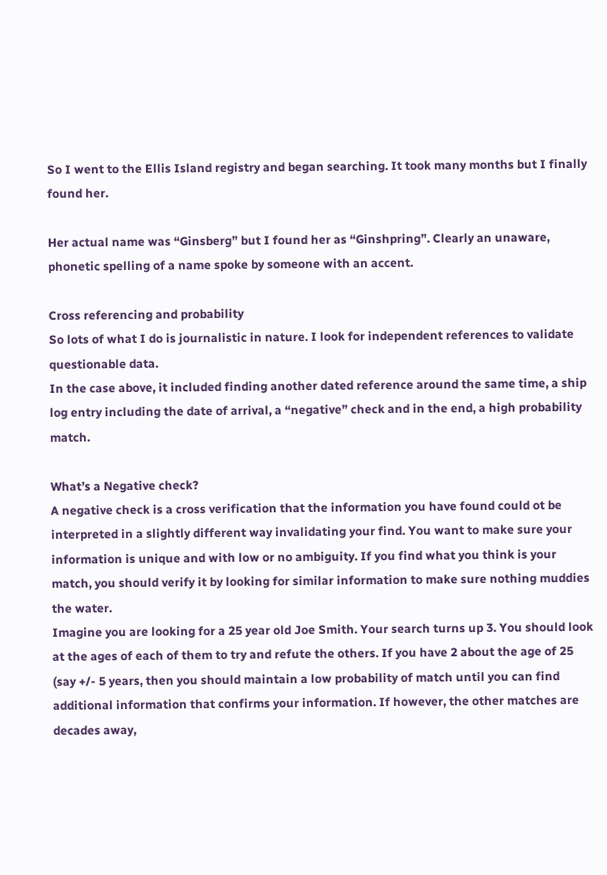So I went to the Ellis Island registry and began searching. It took many months but I finally found her.

Her actual name was “Ginsberg” but I found her as “Ginshpring”. Clearly an unaware, phonetic spelling of a name spoke by someone with an accent.

Cross referencing and probability
So lots of what I do is journalistic in nature. I look for independent references to validate questionable data.
In the case above, it included finding another dated reference around the same time, a ship log entry including the date of arrival, a “negative” check and in the end, a high probability match.

What’s a Negative check?
A negative check is a cross verification that the information you have found could ot be interpreted in a slightly different way invalidating your find. You want to make sure your information is unique and with low or no ambiguity. If you find what you think is your match, you should verify it by looking for similar information to make sure nothing muddies the water.
Imagine you are looking for a 25 year old Joe Smith. Your search turns up 3. You should look at the ages of each of them to try and refute the others. If you have 2 about the age of 25 (say +/- 5 years, then you should maintain a low probability of match until you can find additional information that confirms your information. If however, the other matches are decades away,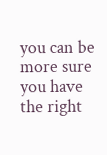you can be more sure you have the right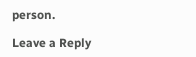person.

Leave a Reply